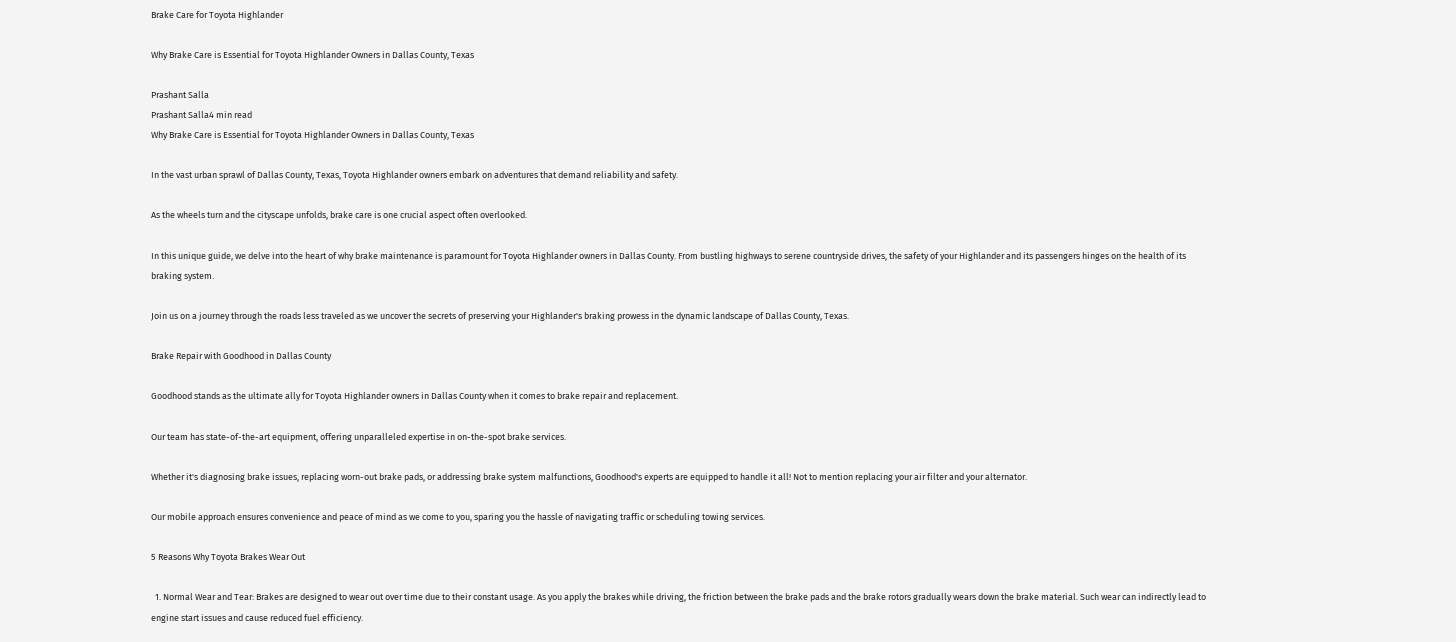Brake Care for Toyota Highlander

Why Brake Care is Essential for Toyota Highlander Owners in Dallas County, Texas

Prashant Salla
Prashant Salla4 min read
Why Brake Care is Essential for Toyota Highlander Owners in Dallas County, Texas

In the vast urban sprawl of Dallas County, Texas, Toyota Highlander owners embark on adventures that demand reliability and safety.

As the wheels turn and the cityscape unfolds, brake care is one crucial aspect often overlooked.

In this unique guide, we delve into the heart of why brake maintenance is paramount for Toyota Highlander owners in Dallas County. From bustling highways to serene countryside drives, the safety of your Highlander and its passengers hinges on the health of its braking system.

Join us on a journey through the roads less traveled as we uncover the secrets of preserving your Highlander's braking prowess in the dynamic landscape of Dallas County, Texas.

Brake Repair with Goodhood in Dallas County

Goodhood stands as the ultimate ally for Toyota Highlander owners in Dallas County when it comes to brake repair and replacement.

Our team has state-of-the-art equipment, offering unparalleled expertise in on-the-spot brake services.

Whether it's diagnosing brake issues, replacing worn-out brake pads, or addressing brake system malfunctions, Goodhood's experts are equipped to handle it all! Not to mention replacing your air filter and your alternator.

Our mobile approach ensures convenience and peace of mind as we come to you, sparing you the hassle of navigating traffic or scheduling towing services.

5 Reasons Why Toyota Brakes Wear Out

  1. Normal Wear and Tear: Brakes are designed to wear out over time due to their constant usage. As you apply the brakes while driving, the friction between the brake pads and the brake rotors gradually wears down the brake material. Such wear can indirectly lead to engine start issues and cause reduced fuel efficiency.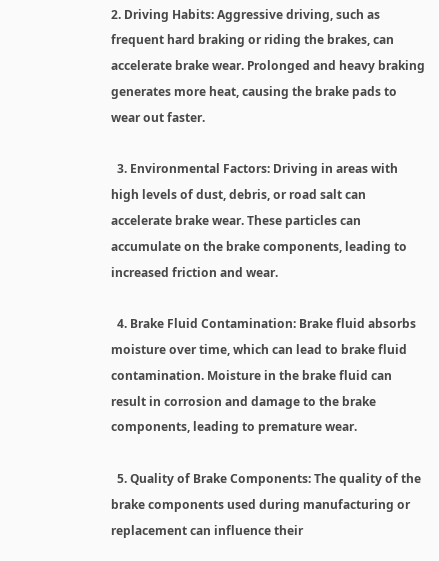2. Driving Habits: Aggressive driving, such as frequent hard braking or riding the brakes, can accelerate brake wear. Prolonged and heavy braking generates more heat, causing the brake pads to wear out faster.

  3. Environmental Factors: Driving in areas with high levels of dust, debris, or road salt can accelerate brake wear. These particles can accumulate on the brake components, leading to increased friction and wear.

  4. Brake Fluid Contamination: Brake fluid absorbs moisture over time, which can lead to brake fluid contamination. Moisture in the brake fluid can result in corrosion and damage to the brake components, leading to premature wear.

  5. Quality of Brake Components: The quality of the brake components used during manufacturing or replacement can influence their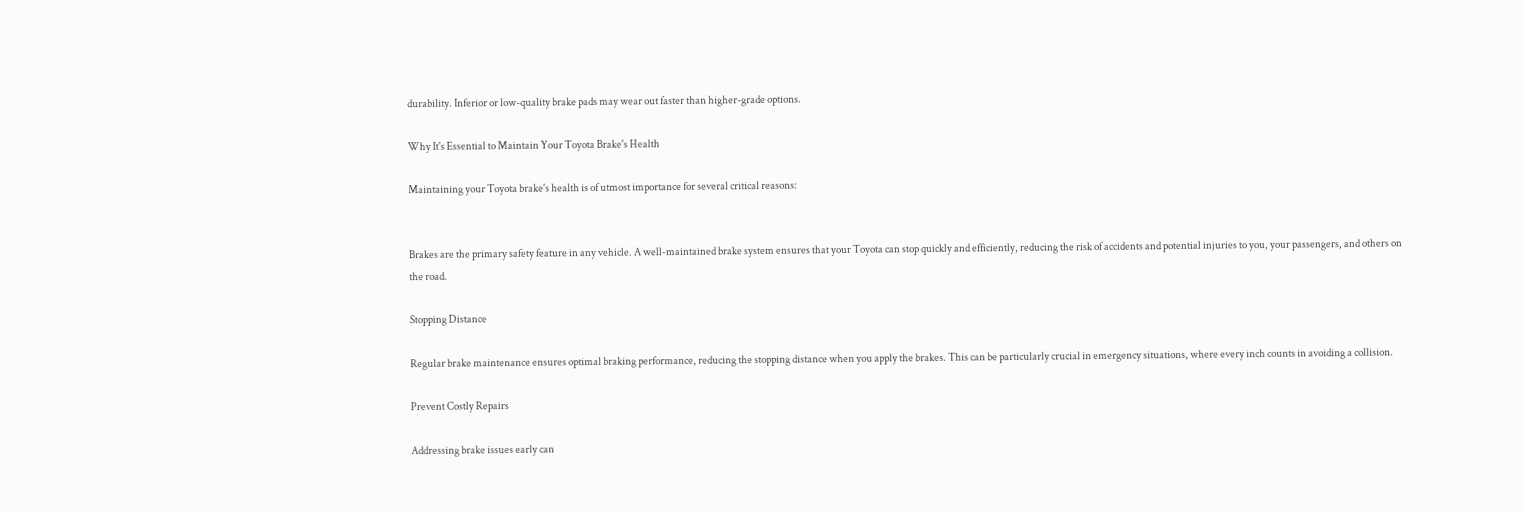durability. Inferior or low-quality brake pads may wear out faster than higher-grade options.

Why It's Essential to Maintain Your Toyota Brake's Health

Maintaining your Toyota brake's health is of utmost importance for several critical reasons:


Brakes are the primary safety feature in any vehicle. A well-maintained brake system ensures that your Toyota can stop quickly and efficiently, reducing the risk of accidents and potential injuries to you, your passengers, and others on the road.

Stopping Distance

Regular brake maintenance ensures optimal braking performance, reducing the stopping distance when you apply the brakes. This can be particularly crucial in emergency situations, where every inch counts in avoiding a collision.

Prevent Costly Repairs

Addressing brake issues early can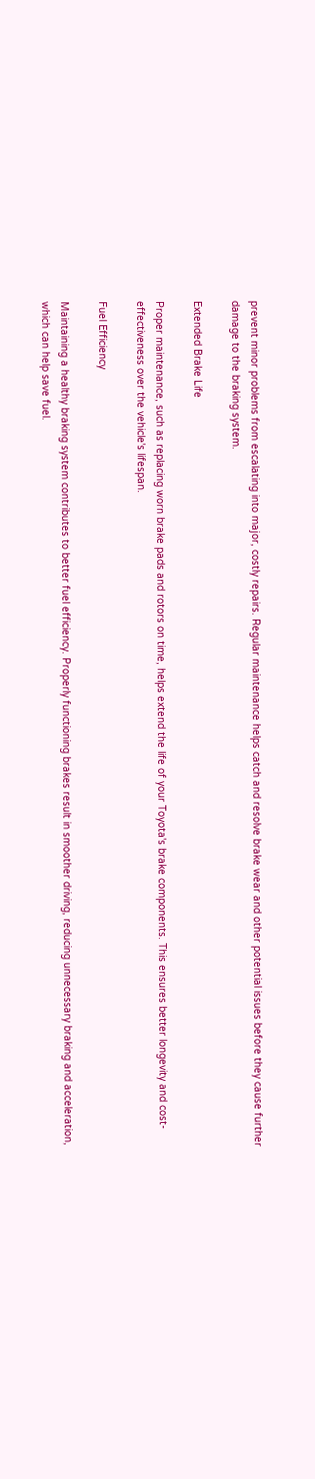prevent minor problems from escalating into major, costly repairs. Regular maintenance helps catch and resolve brake wear and other potential issues before they cause further damage to the braking system.

Extended Brake Life

Proper maintenance, such as replacing worn brake pads and rotors on time, helps extend the life of your Toyota's brake components. This ensures better longevity and cost-effectiveness over the vehicle's lifespan.

Fuel Efficiency

Maintaining a healthy braking system contributes to better fuel efficiency. Properly functioning brakes result in smoother driving, reducing unnecessary braking and acceleration, which can help save fuel.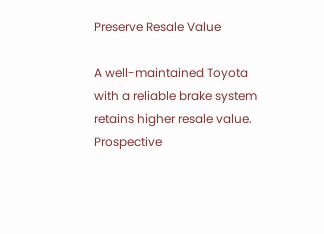Preserve Resale Value

A well-maintained Toyota with a reliable brake system retains higher resale value. Prospective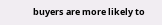buyers are more likely to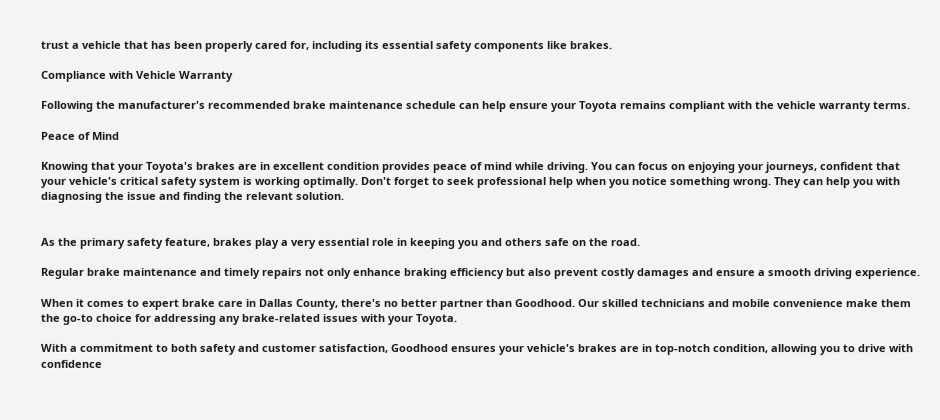trust a vehicle that has been properly cared for, including its essential safety components like brakes.

Compliance with Vehicle Warranty

Following the manufacturer's recommended brake maintenance schedule can help ensure your Toyota remains compliant with the vehicle warranty terms.

Peace of Mind

Knowing that your Toyota's brakes are in excellent condition provides peace of mind while driving. You can focus on enjoying your journeys, confident that your vehicle's critical safety system is working optimally. Don't forget to seek professional help when you notice something wrong. They can help you with diagnosing the issue and finding the relevant solution.


As the primary safety feature, brakes play a very essential role in keeping you and others safe on the road.

Regular brake maintenance and timely repairs not only enhance braking efficiency but also prevent costly damages and ensure a smooth driving experience.

When it comes to expert brake care in Dallas County, there's no better partner than Goodhood. Our skilled technicians and mobile convenience make them the go-to choice for addressing any brake-related issues with your Toyota.

With a commitment to both safety and customer satisfaction, Goodhood ensures your vehicle's brakes are in top-notch condition, allowing you to drive with confidence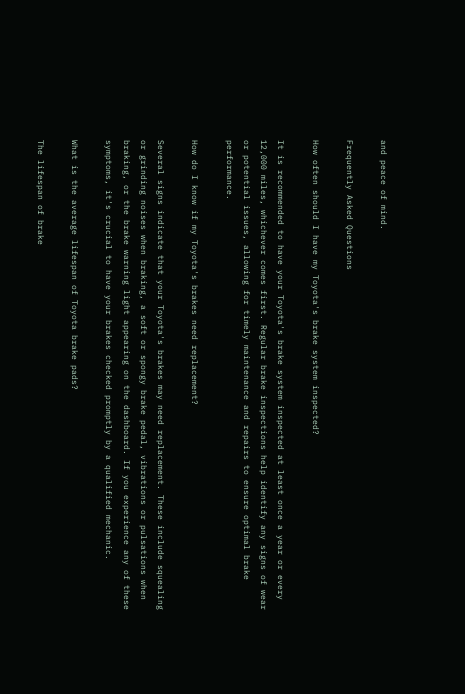and peace of mind.

Frequently Asked Questions

How often should I have my Toyota's brake system inspected?

It is recommended to have your Toyota's brake system inspected at least once a year or every 12,000 miles, whichever comes first. Regular brake inspections help identify any signs of wear or potential issues, allowing for timely maintenance and repairs to ensure optimal brake performance.

How do I know if my Toyota's brakes need replacement?

Several signs indicate that your Toyota's brakes may need replacement. These include squealing or grinding noises when braking, a soft or spongy brake pedal, vibrations or pulsations when braking, or the brake warning light appearing on the dashboard. If you experience any of these symptoms, it's crucial to have your brakes checked promptly by a qualified mechanic.

What is the average lifespan of Toyota brake pads?

The lifespan of brake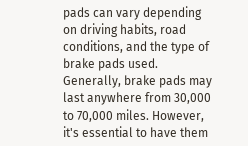pads can vary depending on driving habits, road conditions, and the type of brake pads used. Generally, brake pads may last anywhere from 30,000 to 70,000 miles. However, it's essential to have them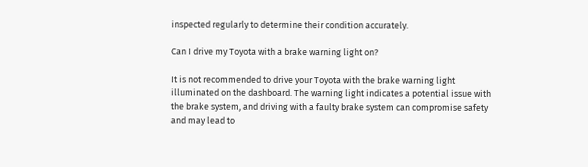inspected regularly to determine their condition accurately.

Can I drive my Toyota with a brake warning light on?

It is not recommended to drive your Toyota with the brake warning light illuminated on the dashboard. The warning light indicates a potential issue with the brake system, and driving with a faulty brake system can compromise safety and may lead to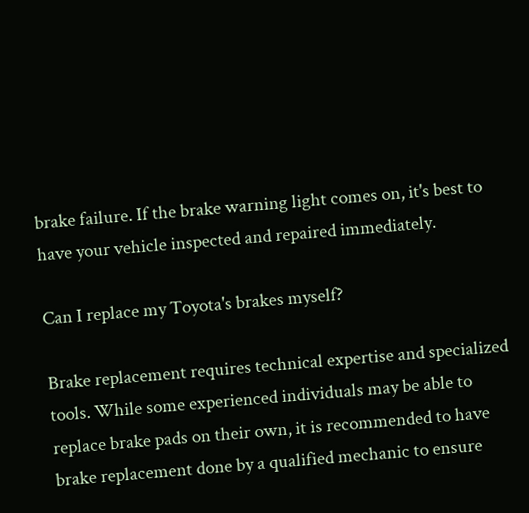brake failure. If the brake warning light comes on, it's best to have your vehicle inspected and repaired immediately.

Can I replace my Toyota's brakes myself?

Brake replacement requires technical expertise and specialized tools. While some experienced individuals may be able to replace brake pads on their own, it is recommended to have brake replacement done by a qualified mechanic to ensure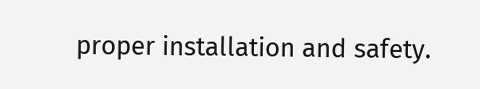proper installation and safety.